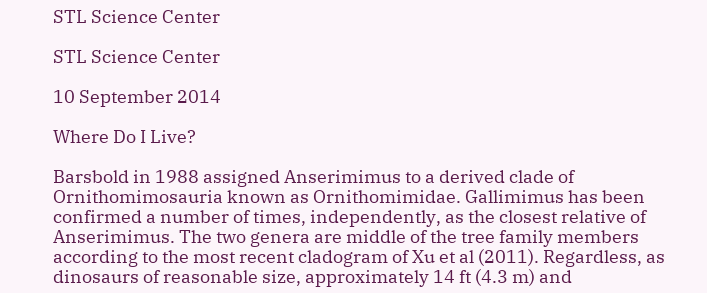STL Science Center

STL Science Center

10 September 2014

Where Do I Live?

Barsbold in 1988 assigned Anserimimus to a derived clade of Ornithomimosauria known as Ornithomimidae. Gallimimus has been confirmed a number of times, independently, as the closest relative of Anserimimus. The two genera are middle of the tree family members according to the most recent cladogram of Xu et al (2011). Regardless, as dinosaurs of reasonable size, approximately 14 ft (4.3 m) and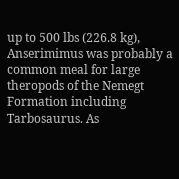up to 500 lbs (226.8 kg), Anserimimus was probably a common meal for large theropods of the Nemegt Formation including Tarbosaurus. As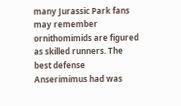many Jurassic Park fans may remember ornithomimids are figured as skilled runners. The best defense Anserimimus had was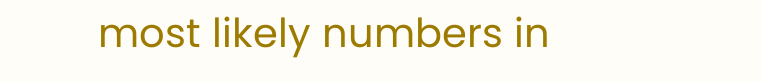most likely numbers in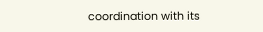coordination with its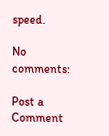speed.

No comments:

Post a Comment